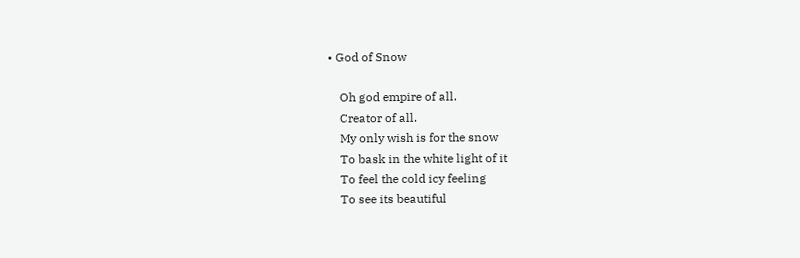• God of Snow

    Oh god empire of all.
    Creator of all.
    My only wish is for the snow
    To bask in the white light of it
    To feel the cold icy feeling
    To see its beautiful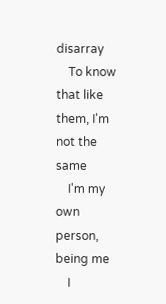disarray
    To know that like them, I'm not the same
    I'm my own person, being me
    I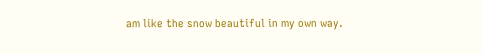am like the snow beautiful in my own way.